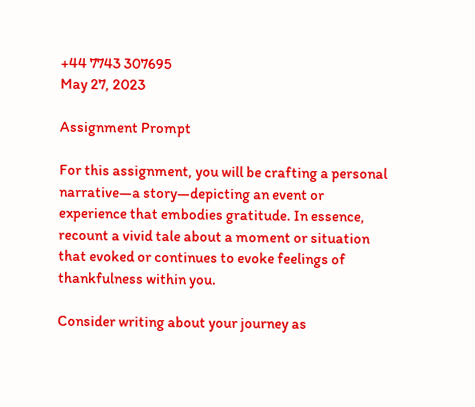+44 7743 307695
May 27, 2023

Assignment Prompt

For this assignment, you will be crafting a personal narrative—a story—depicting an event or experience that embodies gratitude. In essence, recount a vivid tale about a moment or situation that evoked or continues to evoke feelings of thankfulness within you.

Consider writing about your journey as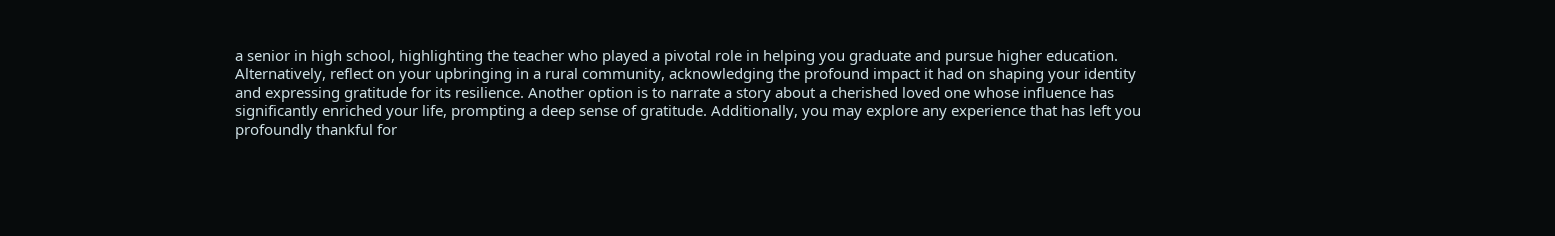a senior in high school, highlighting the teacher who played a pivotal role in helping you graduate and pursue higher education. Alternatively, reflect on your upbringing in a rural community, acknowledging the profound impact it had on shaping your identity and expressing gratitude for its resilience. Another option is to narrate a story about a cherished loved one whose influence has significantly enriched your life, prompting a deep sense of gratitude. Additionally, you may explore any experience that has left you profoundly thankful for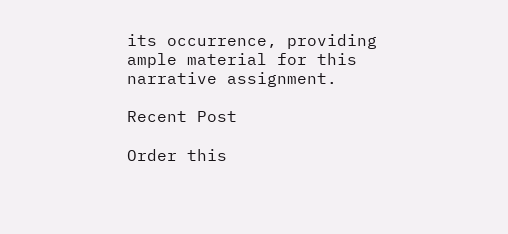its occurrence, providing ample material for this narrative assignment.

Recent Post

Order this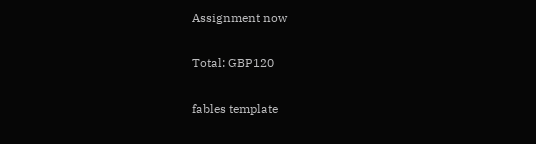Assignment now

Total: GBP120

fables template